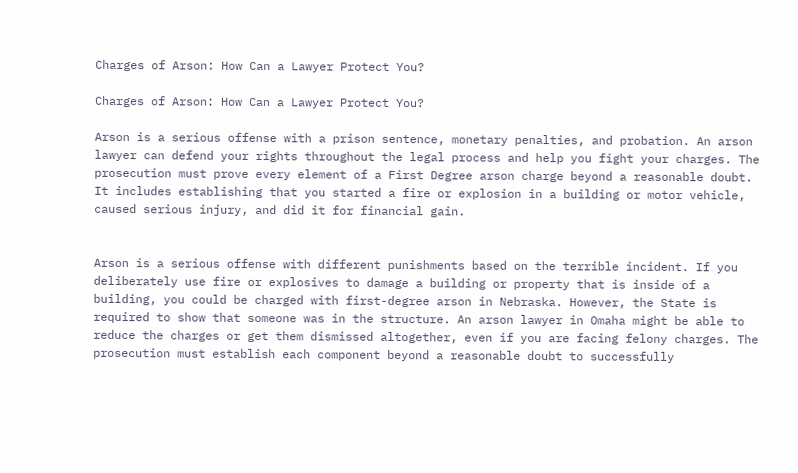Charges of Arson: How Can a Lawyer Protect You?

Charges of Arson: How Can a Lawyer Protect You?

Arson is a serious offense with a prison sentence, monetary penalties, and probation. An arson lawyer can defend your rights throughout the legal process and help you fight your charges. The prosecution must prove every element of a First Degree arson charge beyond a reasonable doubt. It includes establishing that you started a fire or explosion in a building or motor vehicle, caused serious injury, and did it for financial gain.


Arson is a serious offense with different punishments based on the terrible incident. If you deliberately use fire or explosives to damage a building or property that is inside of a building, you could be charged with first-degree arson in Nebraska. However, the State is required to show that someone was in the structure. An arson lawyer in Omaha might be able to reduce the charges or get them dismissed altogether, even if you are facing felony charges. The prosecution must establish each component beyond a reasonable doubt to successfully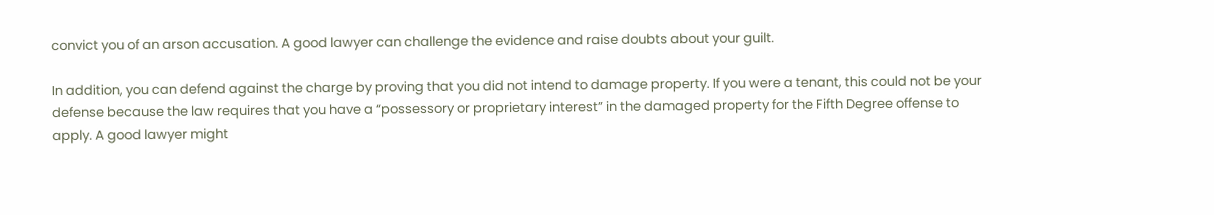convict you of an arson accusation. A good lawyer can challenge the evidence and raise doubts about your guilt.

In addition, you can defend against the charge by proving that you did not intend to damage property. If you were a tenant, this could not be your defense because the law requires that you have a “possessory or proprietary interest” in the damaged property for the Fifth Degree offense to apply. A good lawyer might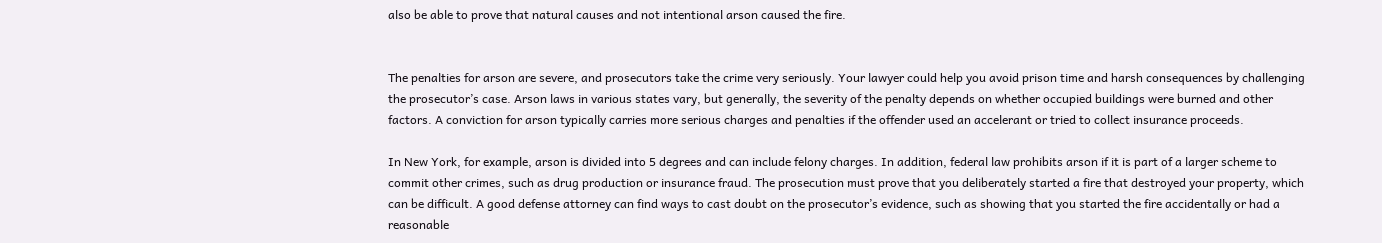also be able to prove that natural causes and not intentional arson caused the fire.


The penalties for arson are severe, and prosecutors take the crime very seriously. Your lawyer could help you avoid prison time and harsh consequences by challenging the prosecutor’s case. Arson laws in various states vary, but generally, the severity of the penalty depends on whether occupied buildings were burned and other factors. A conviction for arson typically carries more serious charges and penalties if the offender used an accelerant or tried to collect insurance proceeds.

In New York, for example, arson is divided into 5 degrees and can include felony charges. In addition, federal law prohibits arson if it is part of a larger scheme to commit other crimes, such as drug production or insurance fraud. The prosecution must prove that you deliberately started a fire that destroyed your property, which can be difficult. A good defense attorney can find ways to cast doubt on the prosecutor’s evidence, such as showing that you started the fire accidentally or had a reasonable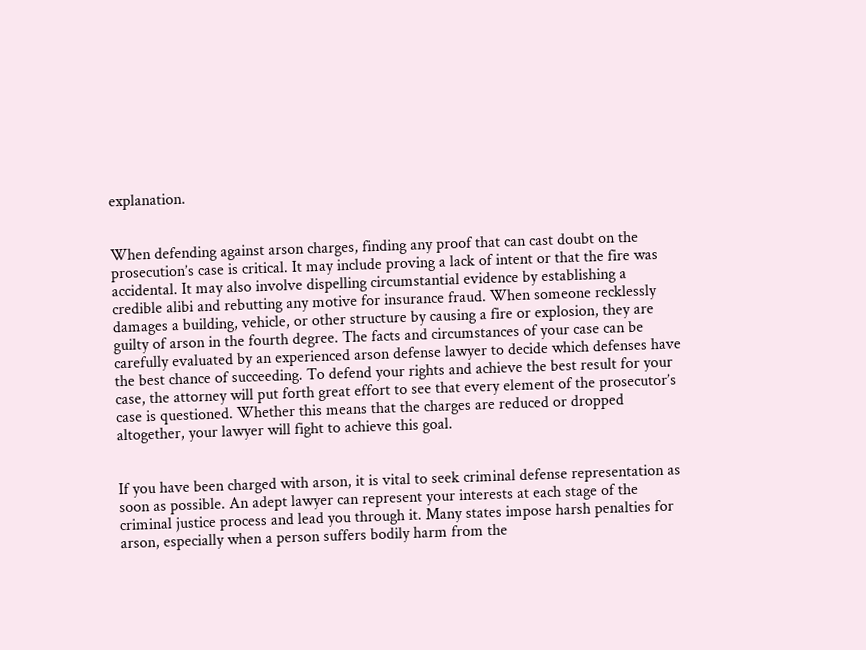explanation.


When defending against arson charges, finding any proof that can cast doubt on the prosecution’s case is critical. It may include proving a lack of intent or that the fire was accidental. It may also involve dispelling circumstantial evidence by establishing a credible alibi and rebutting any motive for insurance fraud. When someone recklessly damages a building, vehicle, or other structure by causing a fire or explosion, they are guilty of arson in the fourth degree. The facts and circumstances of your case can be carefully evaluated by an experienced arson defense lawyer to decide which defenses have the best chance of succeeding. To defend your rights and achieve the best result for your case, the attorney will put forth great effort to see that every element of the prosecutor’s case is questioned. Whether this means that the charges are reduced or dropped altogether, your lawyer will fight to achieve this goal.


If you have been charged with arson, it is vital to seek criminal defense representation as soon as possible. An adept lawyer can represent your interests at each stage of the criminal justice process and lead you through it. Many states impose harsh penalties for arson, especially when a person suffers bodily harm from the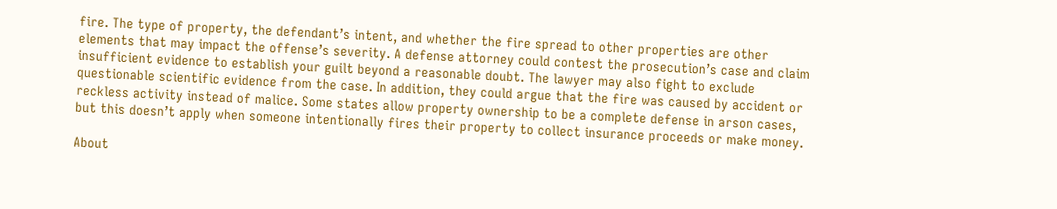fire. The type of property, the defendant’s intent, and whether the fire spread to other properties are other elements that may impact the offense’s severity. A defense attorney could contest the prosecution’s case and claim insufficient evidence to establish your guilt beyond a reasonable doubt. The lawyer may also fight to exclude questionable scientific evidence from the case. In addition, they could argue that the fire was caused by accident or reckless activity instead of malice. Some states allow property ownership to be a complete defense in arson cases, but this doesn’t apply when someone intentionally fires their property to collect insurance proceeds or make money.

About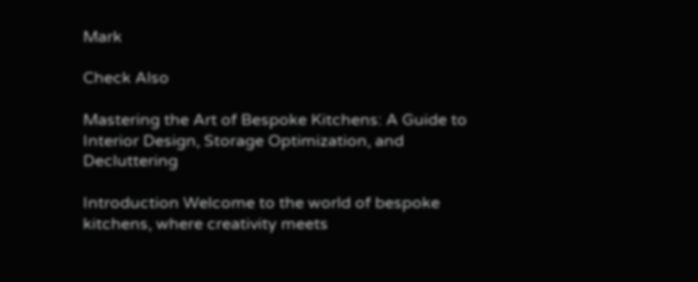Mark

Check Also

Mastering the Art of Bespoke Kitchens: A Guide to Interior Design, Storage Optimization, and Decluttering

Introduction Welcome to the world of bespoke kitchens, where creativity meets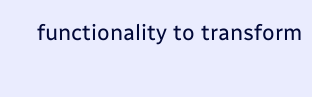functionality to transform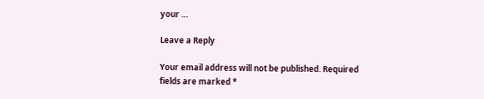your …

Leave a Reply

Your email address will not be published. Required fields are marked *